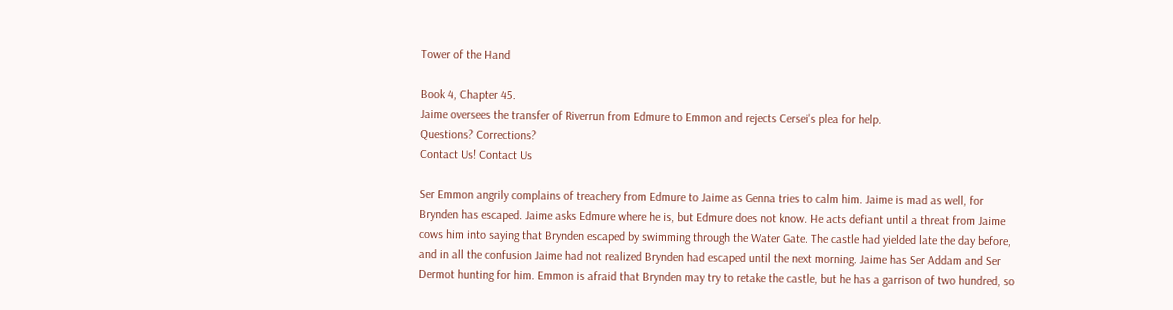Tower of the Hand

Book 4, Chapter 45.
Jaime oversees the transfer of Riverrun from Edmure to Emmon and rejects Cersei's plea for help.
Questions? Corrections?
Contact Us! Contact Us

Ser Emmon angrily complains of treachery from Edmure to Jaime as Genna tries to calm him. Jaime is mad as well, for Brynden has escaped. Jaime asks Edmure where he is, but Edmure does not know. He acts defiant until a threat from Jaime cows him into saying that Brynden escaped by swimming through the Water Gate. The castle had yielded late the day before, and in all the confusion Jaime had not realized Brynden had escaped until the next morning. Jaime has Ser Addam and Ser Dermot hunting for him. Emmon is afraid that Brynden may try to retake the castle, but he has a garrison of two hundred, so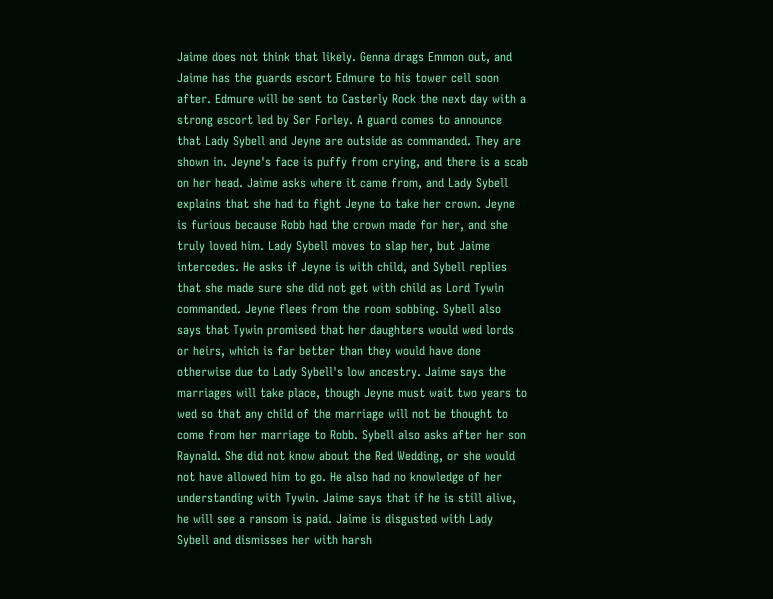Jaime does not think that likely. Genna drags Emmon out, and Jaime has the guards escort Edmure to his tower cell soon after. Edmure will be sent to Casterly Rock the next day with a strong escort led by Ser Forley. A guard comes to announce that Lady Sybell and Jeyne are outside as commanded. They are shown in. Jeyne's face is puffy from crying, and there is a scab on her head. Jaime asks where it came from, and Lady Sybell explains that she had to fight Jeyne to take her crown. Jeyne is furious because Robb had the crown made for her, and she truly loved him. Lady Sybell moves to slap her, but Jaime intercedes. He asks if Jeyne is with child, and Sybell replies that she made sure she did not get with child as Lord Tywin commanded. Jeyne flees from the room sobbing. Sybell also says that Tywin promised that her daughters would wed lords or heirs, which is far better than they would have done otherwise due to Lady Sybell's low ancestry. Jaime says the marriages will take place, though Jeyne must wait two years to wed so that any child of the marriage will not be thought to come from her marriage to Robb. Sybell also asks after her son Raynald. She did not know about the Red Wedding, or she would not have allowed him to go. He also had no knowledge of her understanding with Tywin. Jaime says that if he is still alive, he will see a ransom is paid. Jaime is disgusted with Lady Sybell and dismisses her with harsh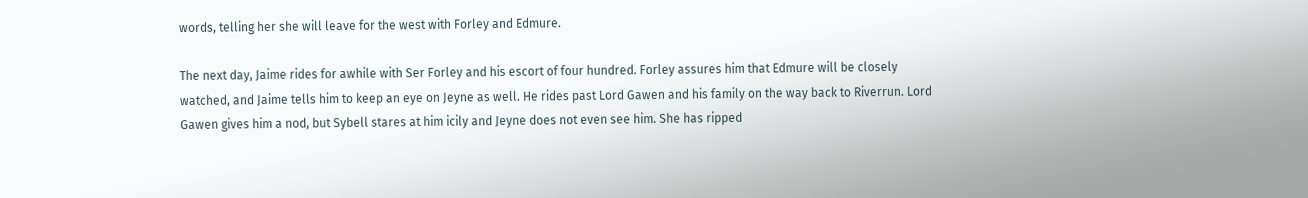words, telling her she will leave for the west with Forley and Edmure.

The next day, Jaime rides for awhile with Ser Forley and his escort of four hundred. Forley assures him that Edmure will be closely watched, and Jaime tells him to keep an eye on Jeyne as well. He rides past Lord Gawen and his family on the way back to Riverrun. Lord Gawen gives him a nod, but Sybell stares at him icily and Jeyne does not even see him. She has ripped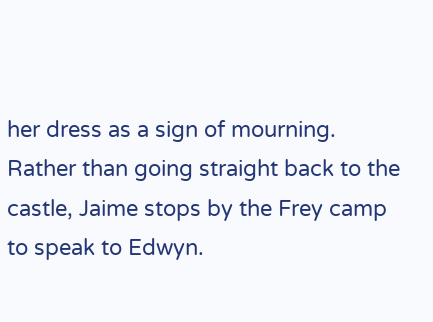her dress as a sign of mourning. Rather than going straight back to the castle, Jaime stops by the Frey camp to speak to Edwyn.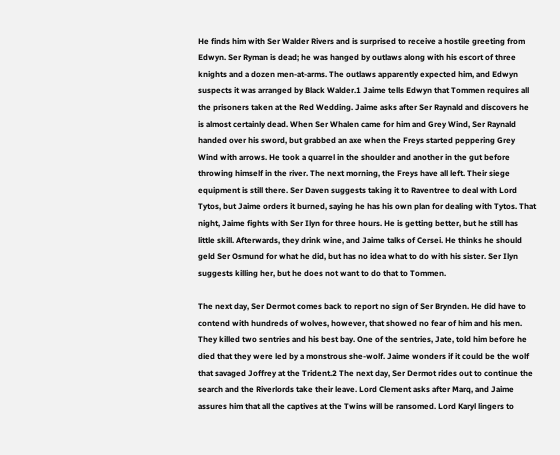He finds him with Ser Walder Rivers and is surprised to receive a hostile greeting from Edwyn. Ser Ryman is dead; he was hanged by outlaws along with his escort of three knights and a dozen men-at-arms. The outlaws apparently expected him, and Edwyn suspects it was arranged by Black Walder.1 Jaime tells Edwyn that Tommen requires all the prisoners taken at the Red Wedding. Jaime asks after Ser Raynald and discovers he is almost certainly dead. When Ser Whalen came for him and Grey Wind, Ser Raynald handed over his sword, but grabbed an axe when the Freys started peppering Grey Wind with arrows. He took a quarrel in the shoulder and another in the gut before throwing himself in the river. The next morning, the Freys have all left. Their siege equipment is still there. Ser Daven suggests taking it to Raventree to deal with Lord Tytos, but Jaime orders it burned, saying he has his own plan for dealing with Tytos. That night, Jaime fights with Ser Ilyn for three hours. He is getting better, but he still has little skill. Afterwards, they drink wine, and Jaime talks of Cersei. He thinks he should geld Ser Osmund for what he did, but has no idea what to do with his sister. Ser Ilyn suggests killing her, but he does not want to do that to Tommen.

The next day, Ser Dermot comes back to report no sign of Ser Brynden. He did have to contend with hundreds of wolves, however, that showed no fear of him and his men. They killed two sentries and his best bay. One of the sentries, Jate, told him before he died that they were led by a monstrous she-wolf. Jaime wonders if it could be the wolf that savaged Joffrey at the Trident.2 The next day, Ser Dermot rides out to continue the search and the Riverlords take their leave. Lord Clement asks after Marq, and Jaime assures him that all the captives at the Twins will be ransomed. Lord Karyl lingers to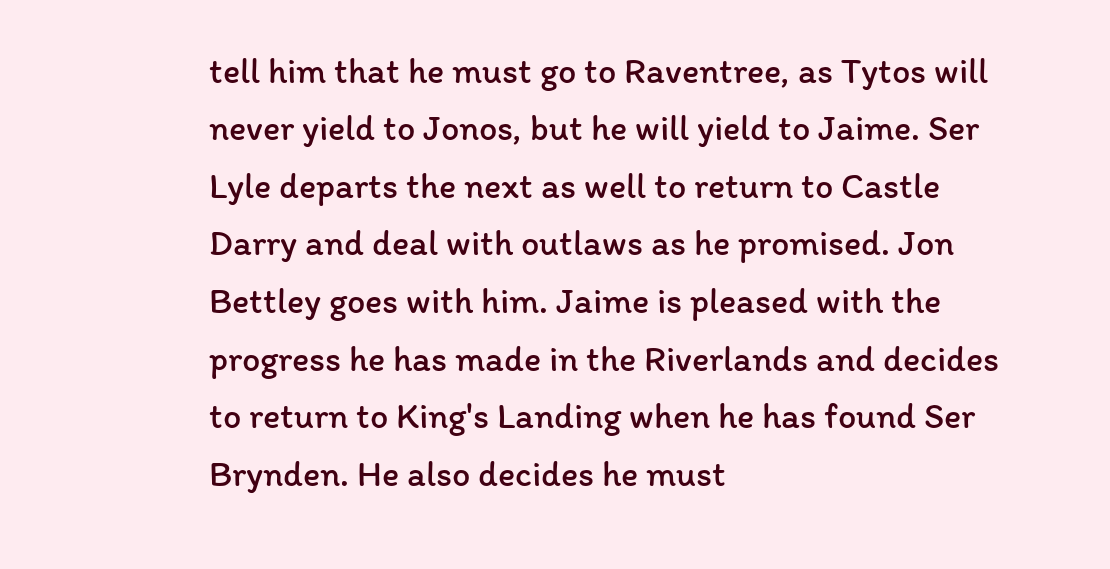tell him that he must go to Raventree, as Tytos will never yield to Jonos, but he will yield to Jaime. Ser Lyle departs the next as well to return to Castle Darry and deal with outlaws as he promised. Jon Bettley goes with him. Jaime is pleased with the progress he has made in the Riverlands and decides to return to King's Landing when he has found Ser Brynden. He also decides he must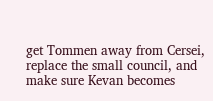get Tommen away from Cersei, replace the small council, and make sure Kevan becomes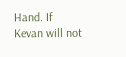Hand. If Kevan will not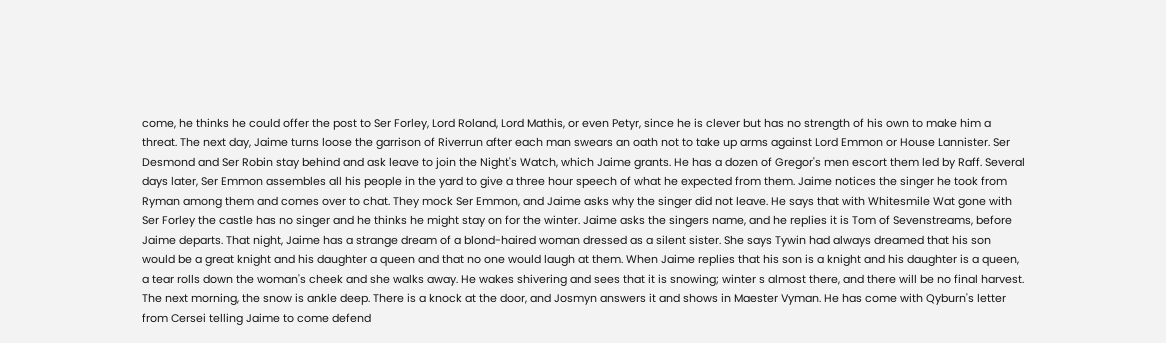come, he thinks he could offer the post to Ser Forley, Lord Roland, Lord Mathis, or even Petyr, since he is clever but has no strength of his own to make him a threat. The next day, Jaime turns loose the garrison of Riverrun after each man swears an oath not to take up arms against Lord Emmon or House Lannister. Ser Desmond and Ser Robin stay behind and ask leave to join the Night's Watch, which Jaime grants. He has a dozen of Gregor's men escort them led by Raff. Several days later, Ser Emmon assembles all his people in the yard to give a three hour speech of what he expected from them. Jaime notices the singer he took from Ryman among them and comes over to chat. They mock Ser Emmon, and Jaime asks why the singer did not leave. He says that with Whitesmile Wat gone with Ser Forley the castle has no singer and he thinks he might stay on for the winter. Jaime asks the singers name, and he replies it is Tom of Sevenstreams, before Jaime departs. That night, Jaime has a strange dream of a blond-haired woman dressed as a silent sister. She says Tywin had always dreamed that his son would be a great knight and his daughter a queen and that no one would laugh at them. When Jaime replies that his son is a knight and his daughter is a queen, a tear rolls down the woman's cheek and she walks away. He wakes shivering and sees that it is snowing; winter s almost there, and there will be no final harvest. The next morning, the snow is ankle deep. There is a knock at the door, and Josmyn answers it and shows in Maester Vyman. He has come with Qyburn's letter from Cersei telling Jaime to come defend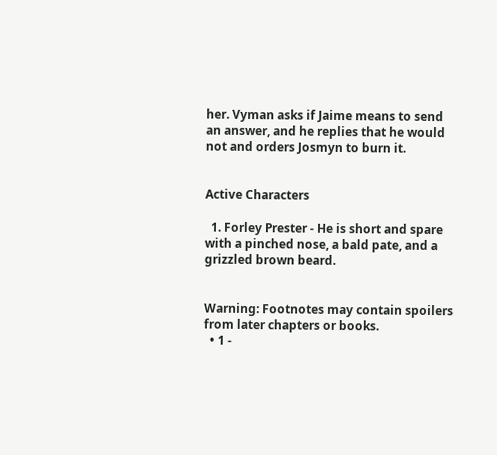her. Vyman asks if Jaime means to send an answer, and he replies that he would not and orders Josmyn to burn it.


Active Characters

  1. Forley Prester - He is short and spare with a pinched nose, a bald pate, and a grizzled brown beard.


Warning: Footnotes may contain spoilers from later chapters or books.
  • 1 -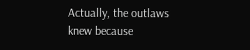Actually, the outlaws knew because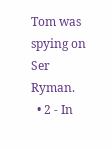Tom was spying on Ser Ryman.
  • 2 - In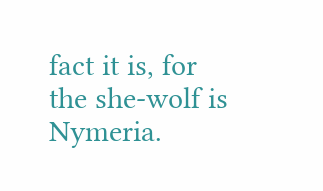fact it is, for the she-wolf is Nymeria.